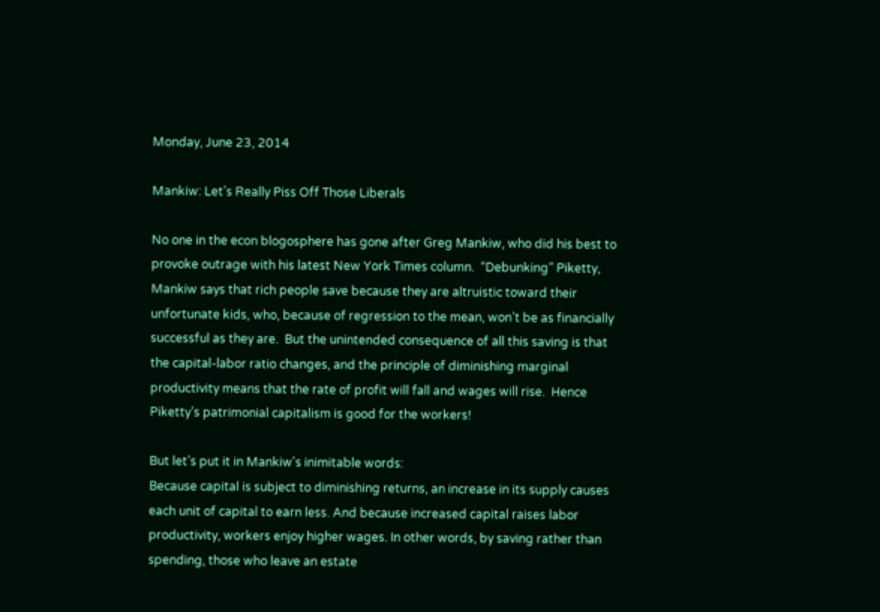Monday, June 23, 2014

Mankiw: Let’s Really Piss Off Those Liberals

No one in the econ blogosphere has gone after Greg Mankiw, who did his best to provoke outrage with his latest New York Times column.  “Debunking” Piketty, Mankiw says that rich people save because they are altruistic toward their unfortunate kids, who, because of regression to the mean, won’t be as financially successful as they are.  But the unintended consequence of all this saving is that the capital-labor ratio changes, and the principle of diminishing marginal productivity means that the rate of profit will fall and wages will rise.  Hence Piketty’s patrimonial capitalism is good for the workers!

But let’s put it in Mankiw's inimitable words:
Because capital is subject to diminishing returns, an increase in its supply causes each unit of capital to earn less. And because increased capital raises labor productivity, workers enjoy higher wages. In other words, by saving rather than spending, those who leave an estate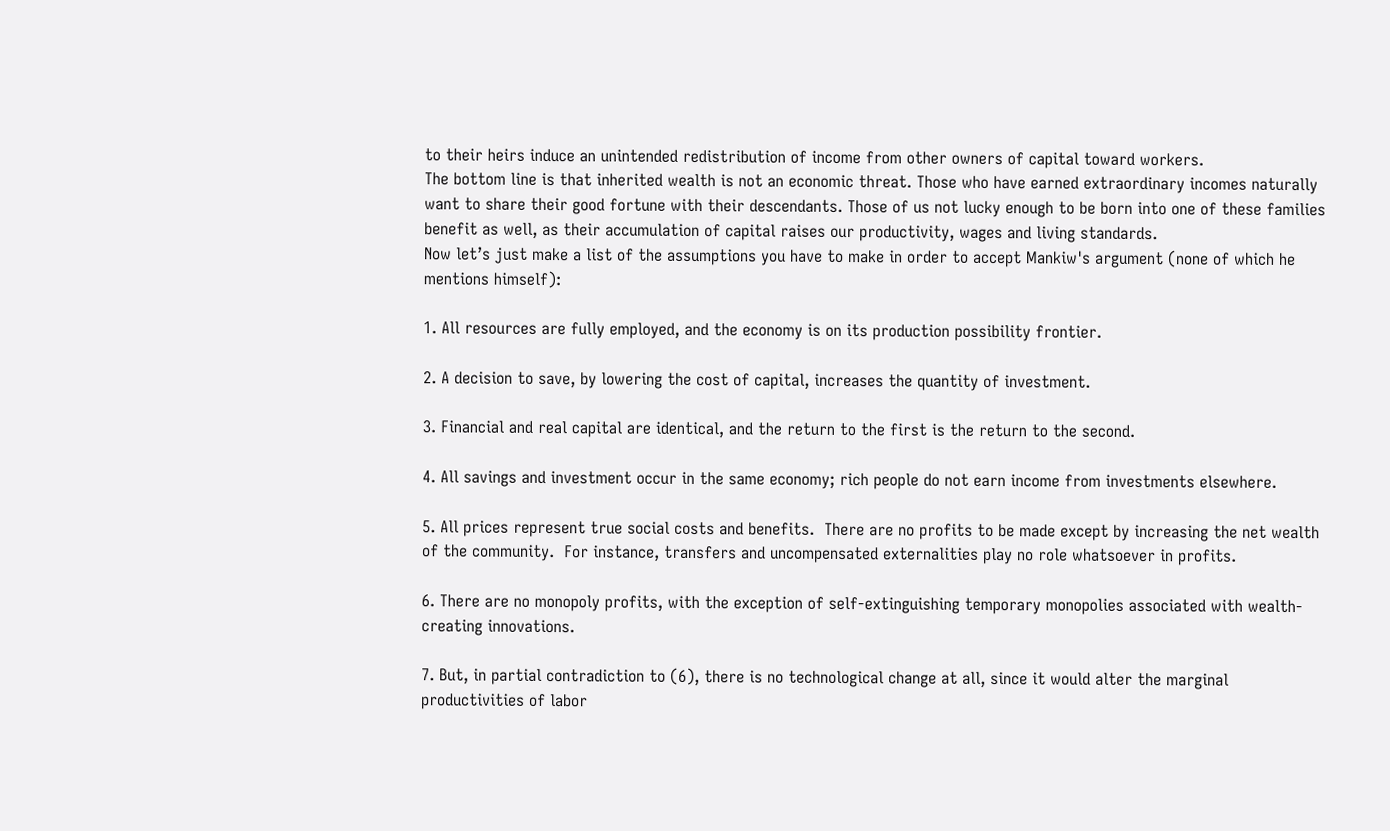to their heirs induce an unintended redistribution of income from other owners of capital toward workers.
The bottom line is that inherited wealth is not an economic threat. Those who have earned extraordinary incomes naturally want to share their good fortune with their descendants. Those of us not lucky enough to be born into one of these families benefit as well, as their accumulation of capital raises our productivity, wages and living standards.
Now let’s just make a list of the assumptions you have to make in order to accept Mankiw's argument (none of which he mentions himself):

1. All resources are fully employed, and the economy is on its production possibility frontier.

2. A decision to save, by lowering the cost of capital, increases the quantity of investment.

3. Financial and real capital are identical, and the return to the first is the return to the second.

4. All savings and investment occur in the same economy; rich people do not earn income from investments elsewhere.

5. All prices represent true social costs and benefits.  There are no profits to be made except by increasing the net wealth of the community.  For instance, transfers and uncompensated externalities play no role whatsoever in profits.

6. There are no monopoly profits, with the exception of self-extinguishing temporary monopolies associated with wealth-creating innovations.

7. But, in partial contradiction to (6), there is no technological change at all, since it would alter the marginal productivities of labor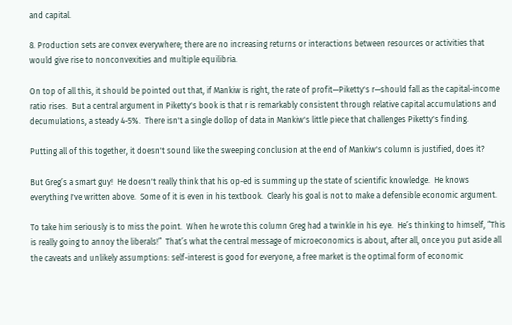and capital.

8. Production sets are convex everywhere; there are no increasing returns or interactions between resources or activities that would give rise to nonconvexities and multiple equilibria.

On top of all this, it should be pointed out that, if Mankiw is right, the rate of profit—Piketty's r—should fall as the capital-income ratio rises.  But a central argument in Piketty's book is that r is remarkably consistent through relative capital accumulations and decumulations, a steady 4-5%.  There isn't a single dollop of data in Mankiw's little piece that challenges Piketty's finding.

Putting all of this together, it doesn't sound like the sweeping conclusion at the end of Mankiw's column is justified, does it?

But Greg’s a smart guy!  He doesn't really think that his op-ed is summing up the state of scientific knowledge.  He knows everything I've written above.  Some of it is even in his textbook.  Clearly his goal is not to make a defensible economic argument.

To take him seriously is to miss the point.  When he wrote this column Greg had a twinkle in his eye.  He’s thinking to himself, “This is really going to annoy the liberals!”  That’s what the central message of microeconomics is about, after all, once you put aside all the caveats and unlikely assumptions: self-interest is good for everyone, a free market is the optimal form of economic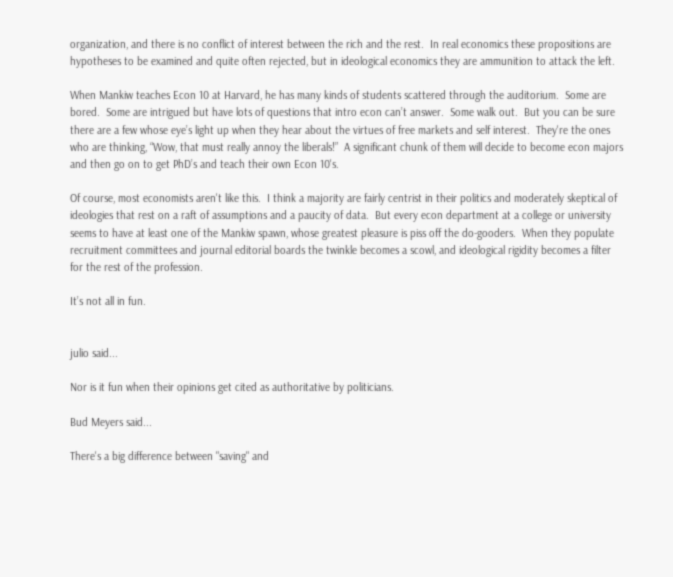organization, and there is no conflict of interest between the rich and the rest.  In real economics these propositions are hypotheses to be examined and quite often rejected, but in ideological economics they are ammunition to attack the left.

When Mankiw teaches Econ 10 at Harvard, he has many kinds of students scattered through the auditorium.  Some are bored.  Some are intrigued but have lots of questions that intro econ can’t answer.  Some walk out.  But you can be sure there are a few whose eye’s light up when they hear about the virtues of free markets and self interest.  They're the ones who are thinking, “Wow, that must really annoy the liberals!”  A significant chunk of them will decide to become econ majors and then go on to get PhD’s and teach their own Econ 10's.

Of course, most economists aren't like this.  I think a majority are fairly centrist in their politics and moderately skeptical of ideologies that rest on a raft of assumptions and a paucity of data.  But every econ department at a college or university seems to have at least one of the Mankiw spawn, whose greatest pleasure is piss off the do-gooders.  When they populate recruitment committees and journal editorial boards the twinkle becomes a scowl, and ideological rigidity becomes a filter for the rest of the profession.

It’s not all in fun.


julio said...

Nor is it fun when their opinions get cited as authoritative by politicians.

Bud Meyers said...

There's a big difference between "saving" and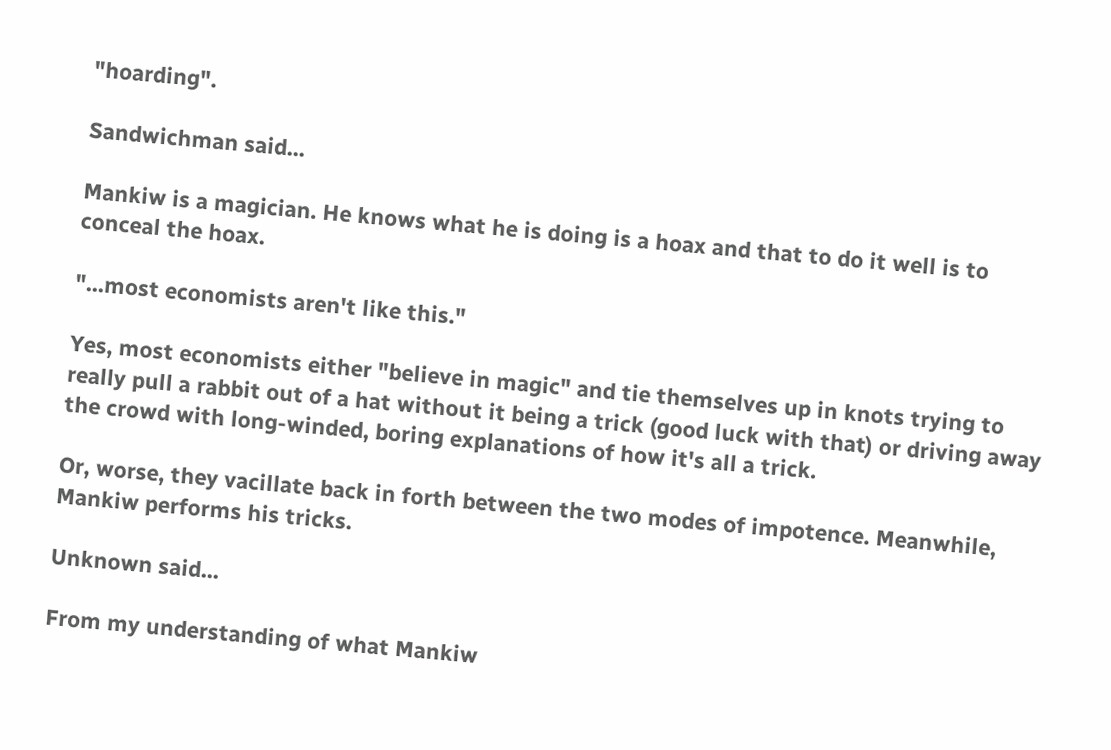"hoarding".

Sandwichman said...

Mankiw is a magician. He knows what he is doing is a hoax and that to do it well is to conceal the hoax.

"...most economists aren't like this."

Yes, most economists either "believe in magic" and tie themselves up in knots trying to really pull a rabbit out of a hat without it being a trick (good luck with that) or driving away the crowd with long-winded, boring explanations of how it's all a trick.

Or, worse, they vacillate back in forth between the two modes of impotence. Meanwhile, Mankiw performs his tricks.

Unknown said...

From my understanding of what Mankiw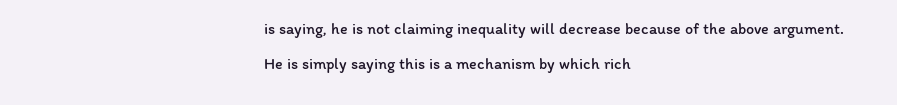is saying, he is not claiming inequality will decrease because of the above argument.

He is simply saying this is a mechanism by which rich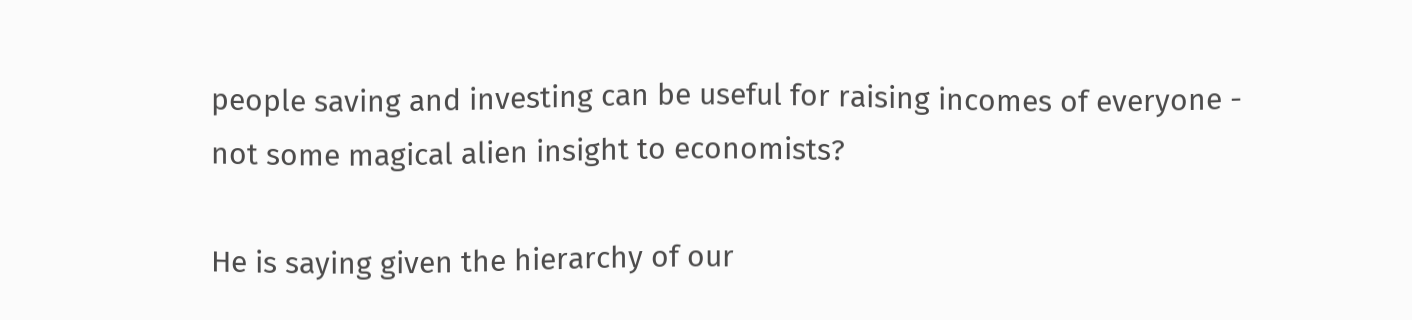people saving and investing can be useful for raising incomes of everyone - not some magical alien insight to economists?

He is saying given the hierarchy of our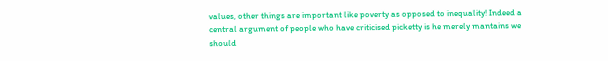values, other things are important like poverty as opposed to inequality! Indeed a central argument of people who have criticised picketty is he merely mantains we should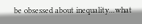be obsessed about inequality...what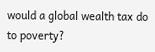would a global wealth tax do to poverty?